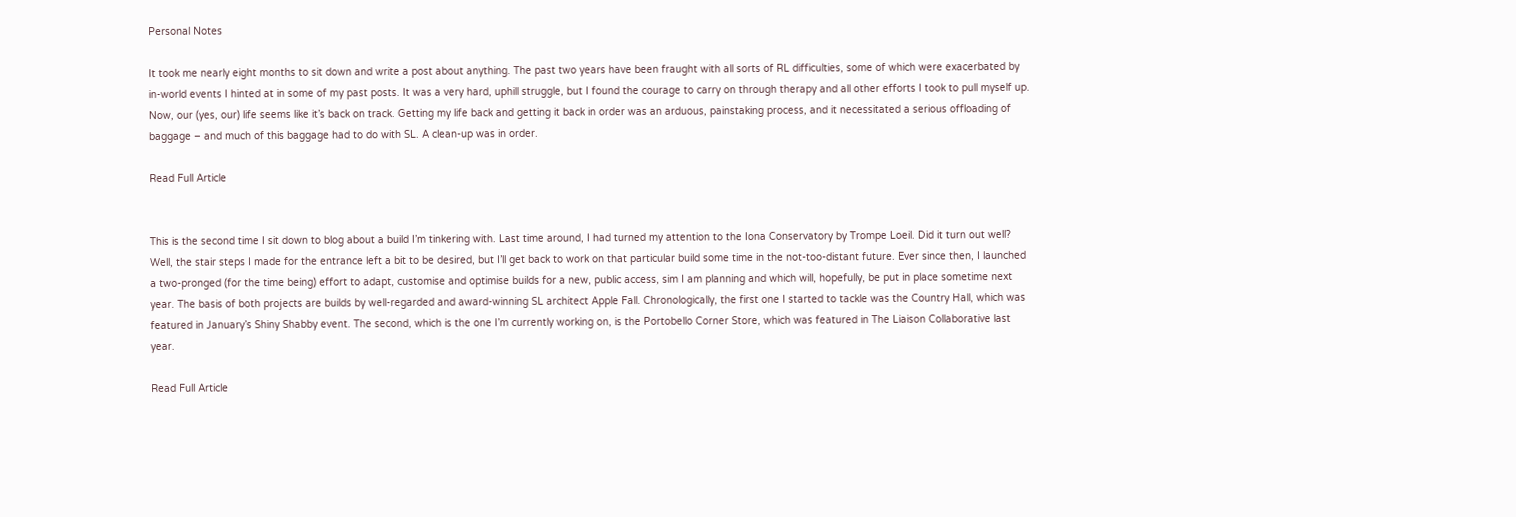Personal Notes

It took me nearly eight months to sit down and write a post about anything. The past two years have been fraught with all sorts of RL difficulties, some of which were exacerbated by in-world events I hinted at in some of my past posts. It was a very hard, uphill struggle, but I found the courage to carry on through therapy and all other efforts I took to pull myself up. Now, our (yes, our) life seems like it’s back on track. Getting my life back and getting it back in order was an arduous, painstaking process, and it necessitated a serious offloading of baggage – and much of this baggage had to do with SL. A clean-up was in order.

Read Full Article


This is the second time I sit down to blog about a build I’m tinkering with. Last time around, I had turned my attention to the Iona Conservatory by Trompe Loeil. Did it turn out well? Well, the stair steps I made for the entrance left a bit to be desired, but I’ll get back to work on that particular build some time in the not-too-distant future. Ever since then, I launched a two-pronged (for the time being) effort to adapt, customise and optimise builds for a new, public access, sim I am planning and which will, hopefully, be put in place sometime next year. The basis of both projects are builds by well-regarded and award-winning SL architect Apple Fall. Chronologically, the first one I started to tackle was the Country Hall, which was featured in January’s Shiny Shabby event. The second, which is the one I’m currently working on, is the Portobello Corner Store, which was featured in The Liaison Collaborative last year.

Read Full Article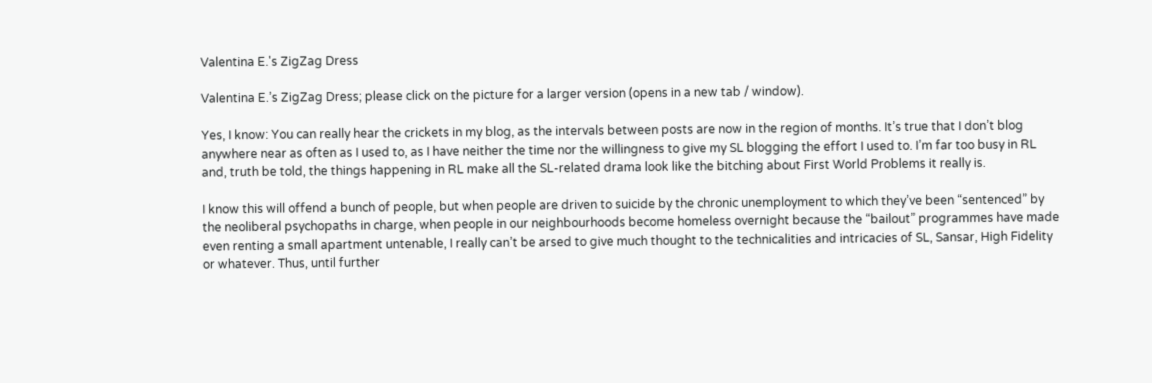Valentina E.'s ZigZag Dress

Valentina E.’s ZigZag Dress; please click on the picture for a larger version (opens in a new tab / window).

Yes, I know: You can really hear the crickets in my blog, as the intervals between posts are now in the region of months. It’s true that I don’t blog anywhere near as often as I used to, as I have neither the time nor the willingness to give my SL blogging the effort I used to. I’m far too busy in RL and, truth be told, the things happening in RL make all the SL-related drama look like the bitching about First World Problems it really is.

I know this will offend a bunch of people, but when people are driven to suicide by the chronic unemployment to which they’ve been “sentenced” by the neoliberal psychopaths in charge, when people in our neighbourhoods become homeless overnight because the “bailout” programmes have made even renting a small apartment untenable, I really can’t be arsed to give much thought to the technicalities and intricacies of SL, Sansar, High Fidelity or whatever. Thus, until further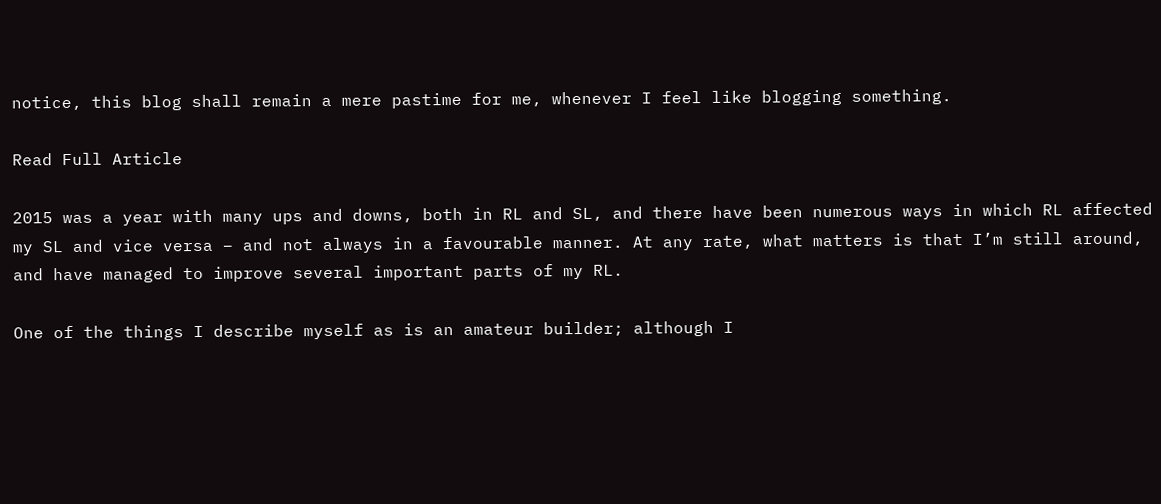notice, this blog shall remain a mere pastime for me, whenever I feel like blogging something.

Read Full Article

2015 was a year with many ups and downs, both in RL and SL, and there have been numerous ways in which RL affected my SL and vice versa – and not always in a favourable manner. At any rate, what matters is that I’m still around, and have managed to improve several important parts of my RL.

One of the things I describe myself as is an amateur builder; although I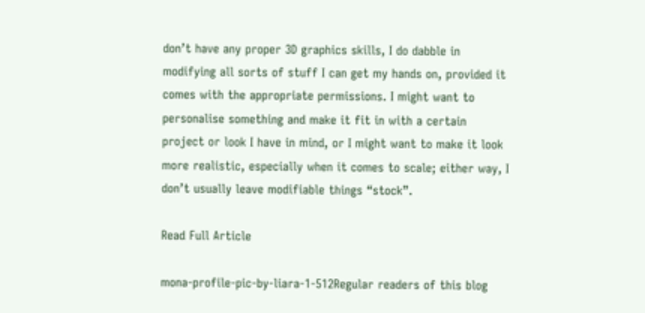don’t have any proper 3D graphics skills, I do dabble in modifying all sorts of stuff I can get my hands on, provided it comes with the appropriate permissions. I might want to personalise something and make it fit in with a certain project or look I have in mind, or I might want to make it look more realistic, especially when it comes to scale; either way, I don’t usually leave modifiable things “stock”.

Read Full Article

mona-profile-pic-by-liara-1-512Regular readers of this blog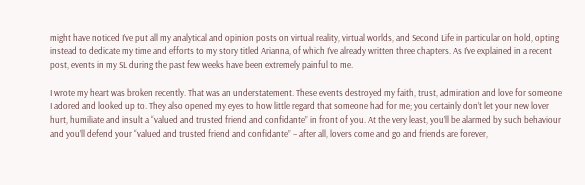might have noticed I’ve put all my analytical and opinion posts on virtual reality, virtual worlds, and Second Life in particular on hold, opting instead to dedicate my time and efforts to my story titled Arianna, of which I’ve already written three chapters. As I’ve explained in a recent post, events in my SL during the past few weeks have been extremely painful to me.

I wrote my heart was broken recently. That was an understatement. These events destroyed my faith, trust, admiration and love for someone I adored and looked up to. They also opened my eyes to how little regard that someone had for me; you certainly don’t let your new lover hurt, humiliate and insult a “valued and trusted friend and confidante” in front of you. At the very least, you’ll be alarmed by such behaviour and you’ll defend your “valued and trusted friend and confidante” – after all, lovers come and go and friends are forever,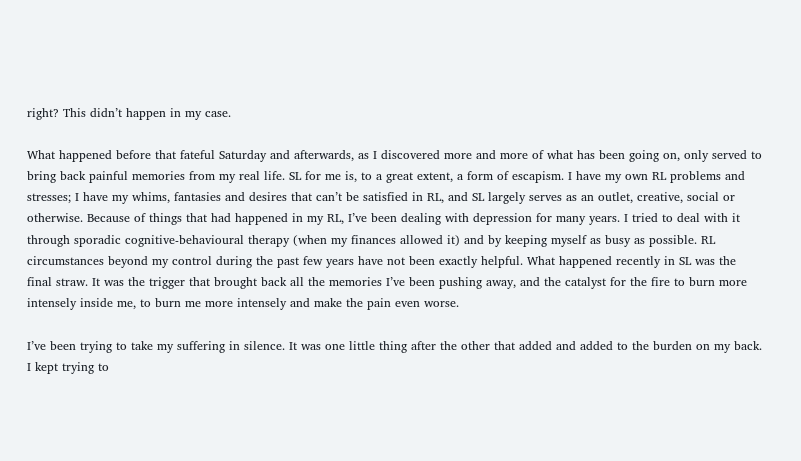right? This didn’t happen in my case.

What happened before that fateful Saturday and afterwards, as I discovered more and more of what has been going on, only served to bring back painful memories from my real life. SL for me is, to a great extent, a form of escapism. I have my own RL problems and stresses; I have my whims, fantasies and desires that can’t be satisfied in RL, and SL largely serves as an outlet, creative, social or otherwise. Because of things that had happened in my RL, I’ve been dealing with depression for many years. I tried to deal with it through sporadic cognitive-behavioural therapy (when my finances allowed it) and by keeping myself as busy as possible. RL circumstances beyond my control during the past few years have not been exactly helpful. What happened recently in SL was the final straw. It was the trigger that brought back all the memories I’ve been pushing away, and the catalyst for the fire to burn more intensely inside me, to burn me more intensely and make the pain even worse.

I’ve been trying to take my suffering in silence. It was one little thing after the other that added and added to the burden on my back. I kept trying to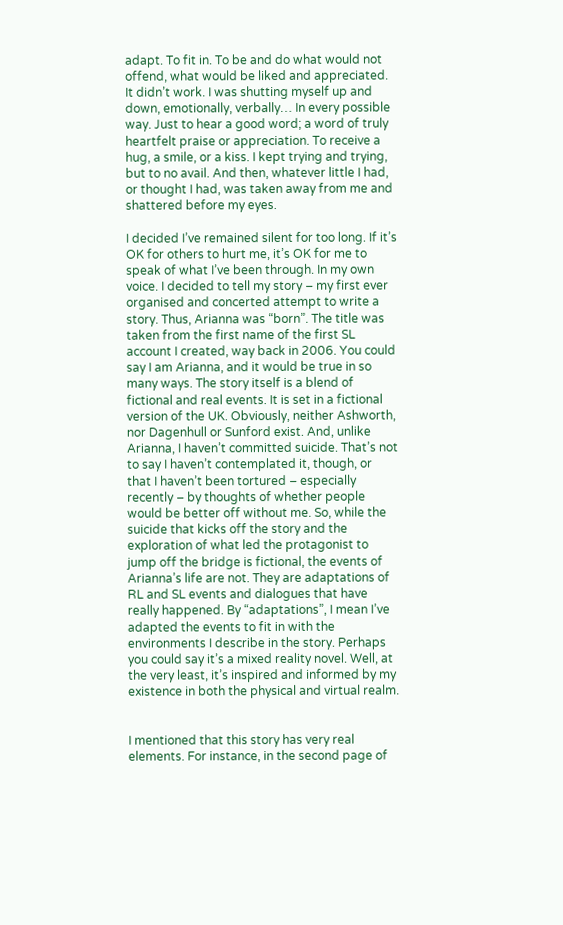adapt. To fit in. To be and do what would not offend, what would be liked and appreciated. It didn’t work. I was shutting myself up and down, emotionally, verbally… In every possible way. Just to hear a good word; a word of truly heartfelt praise or appreciation. To receive a hug, a smile, or a kiss. I kept trying and trying, but to no avail. And then, whatever little I had, or thought I had, was taken away from me and shattered before my eyes.

I decided I’ve remained silent for too long. If it’s OK for others to hurt me, it’s OK for me to speak of what I’ve been through. In my own voice. I decided to tell my story – my first ever organised and concerted attempt to write a story. Thus, Arianna was “born”. The title was taken from the first name of the first SL account I created, way back in 2006. You could say I am Arianna, and it would be true in so many ways. The story itself is a blend of fictional and real events. It is set in a fictional version of the UK. Obviously, neither Ashworth, nor Dagenhull or Sunford exist. And, unlike Arianna, I haven’t committed suicide. That’s not to say I haven’t contemplated it, though, or that I haven’t been tortured – especially recently – by thoughts of whether people would be better off without me. So, while the suicide that kicks off the story and the exploration of what led the protagonist to jump off the bridge is fictional, the events of Arianna’s life are not. They are adaptations of RL and SL events and dialogues that have really happened. By “adaptations”, I mean I’ve adapted the events to fit in with the environments I describe in the story. Perhaps you could say it’s a mixed reality novel. Well, at the very least, it’s inspired and informed by my existence in both the physical and virtual realm.


I mentioned that this story has very real elements. For instance, in the second page of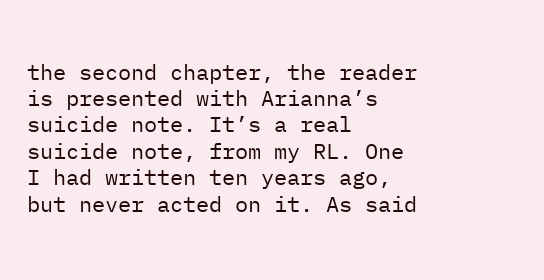the second chapter, the reader is presented with Arianna’s suicide note. It’s a real suicide note, from my RL. One I had written ten years ago, but never acted on it. As said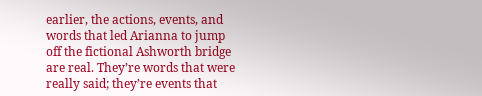earlier, the actions, events, and words that led Arianna to jump off the fictional Ashworth bridge are real. They’re words that were really said; they’re events that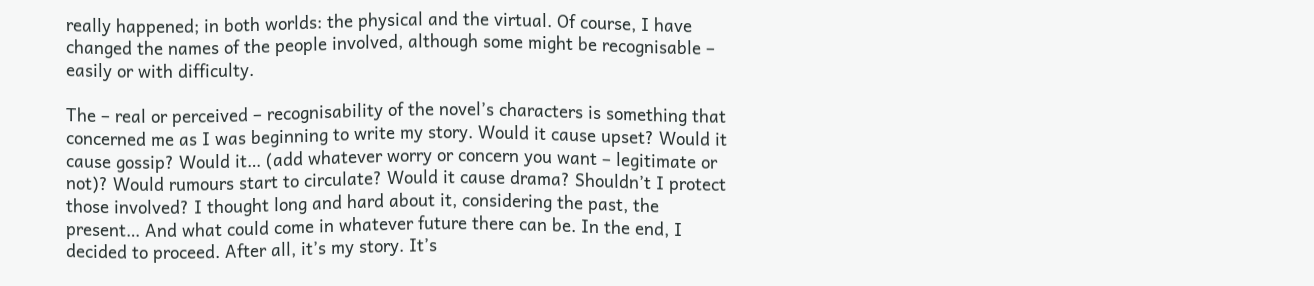really happened; in both worlds: the physical and the virtual. Of course, I have changed the names of the people involved, although some might be recognisable – easily or with difficulty.

The – real or perceived – recognisability of the novel’s characters is something that concerned me as I was beginning to write my story. Would it cause upset? Would it cause gossip? Would it… (add whatever worry or concern you want – legitimate or not)? Would rumours start to circulate? Would it cause drama? Shouldn’t I protect those involved? I thought long and hard about it, considering the past, the present… And what could come in whatever future there can be. In the end, I decided to proceed. After all, it’s my story. It’s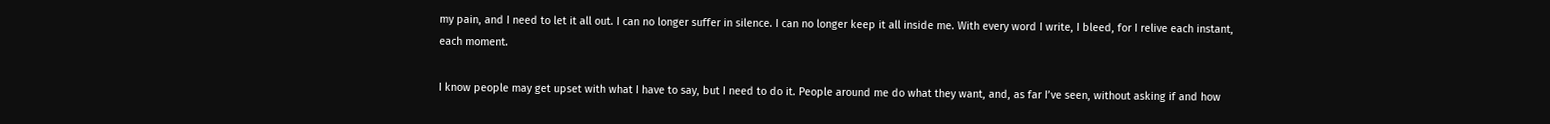my pain, and I need to let it all out. I can no longer suffer in silence. I can no longer keep it all inside me. With every word I write, I bleed, for I relive each instant, each moment.

I know people may get upset with what I have to say, but I need to do it. People around me do what they want, and, as far I’ve seen, without asking if and how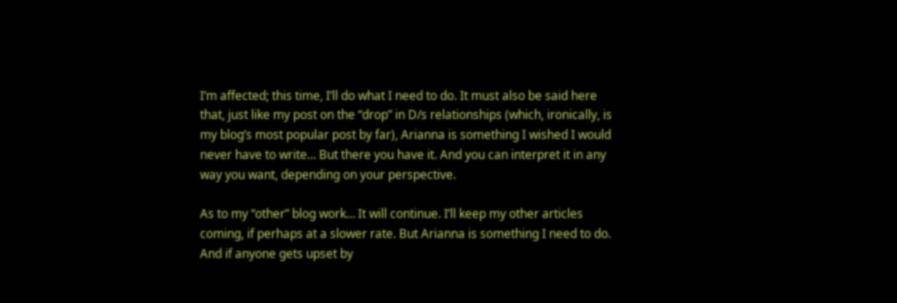I’m affected; this time, I’ll do what I need to do. It must also be said here that, just like my post on the “drop” in D/s relationships (which, ironically, is my blog’s most popular post by far), Arianna is something I wished I would never have to write… But there you have it. And you can interpret it in any way you want, depending on your perspective.

As to my “other” blog work… It will continue. I’ll keep my other articles coming, if perhaps at a slower rate. But Arianna is something I need to do. And if anyone gets upset by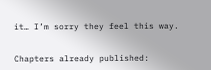it… I’m sorry they feel this way.


Chapters already published: